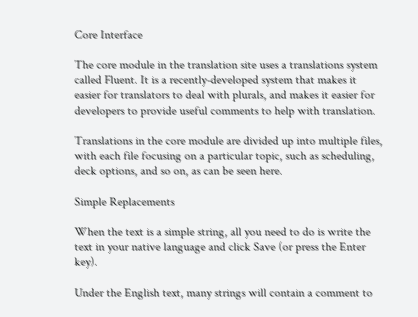Core Interface

The core module in the translation site uses a translations system called Fluent. It is a recently-developed system that makes it easier for translators to deal with plurals, and makes it easier for developers to provide useful comments to help with translation.

Translations in the core module are divided up into multiple files, with each file focusing on a particular topic, such as scheduling, deck options, and so on, as can be seen here.

Simple Replacements

When the text is a simple string, all you need to do is write the text in your native language and click Save (or press the Enter key).

Under the English text, many strings will contain a comment to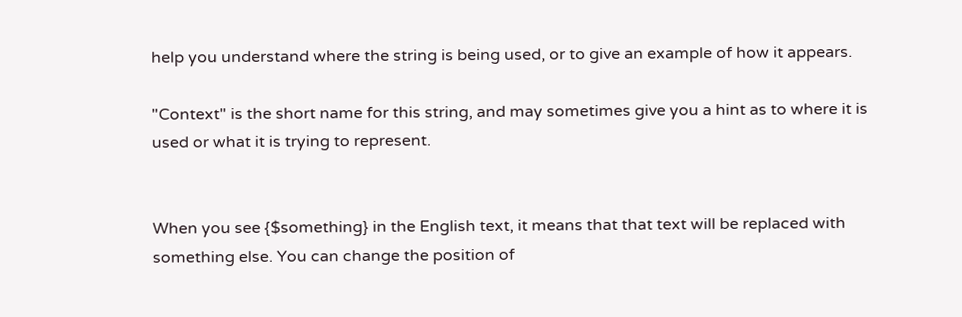help you understand where the string is being used, or to give an example of how it appears.

"Context" is the short name for this string, and may sometimes give you a hint as to where it is used or what it is trying to represent.


When you see {$something} in the English text, it means that that text will be replaced with something else. You can change the position of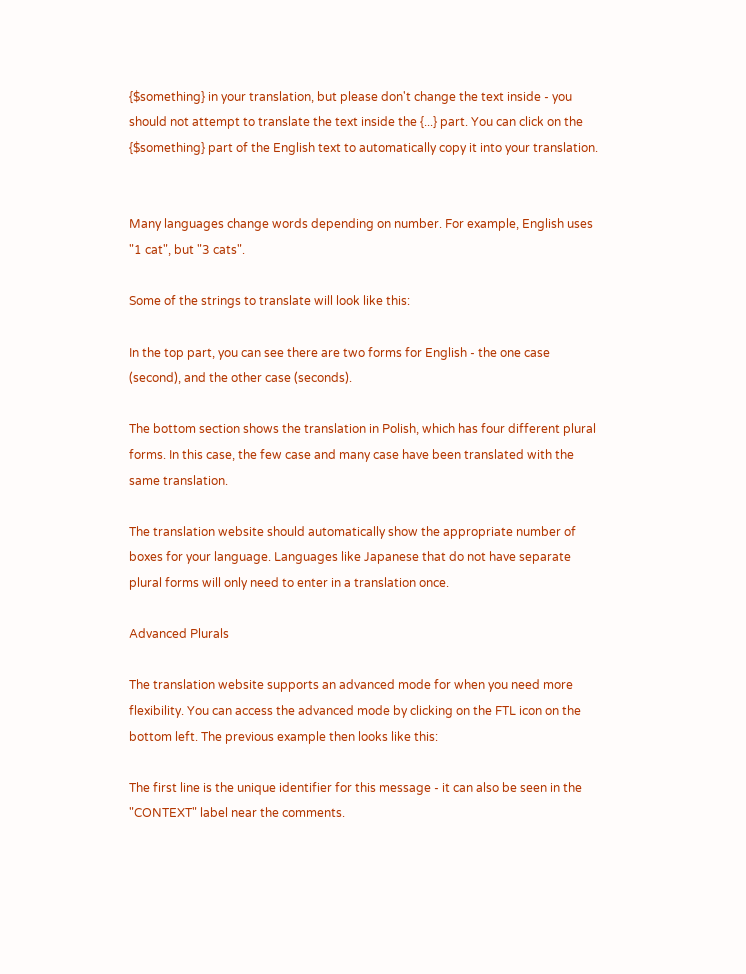{$something} in your translation, but please don't change the text inside - you should not attempt to translate the text inside the {...} part. You can click on the {$something} part of the English text to automatically copy it into your translation.


Many languages change words depending on number. For example, English uses "1 cat", but "3 cats".

Some of the strings to translate will look like this:

In the top part, you can see there are two forms for English - the one case (second), and the other case (seconds).

The bottom section shows the translation in Polish, which has four different plural forms. In this case, the few case and many case have been translated with the same translation.

The translation website should automatically show the appropriate number of boxes for your language. Languages like Japanese that do not have separate plural forms will only need to enter in a translation once.

Advanced Plurals

The translation website supports an advanced mode for when you need more flexibility. You can access the advanced mode by clicking on the FTL icon on the bottom left. The previous example then looks like this:

The first line is the unique identifier for this message - it can also be seen in the "CONTEXT" label near the comments.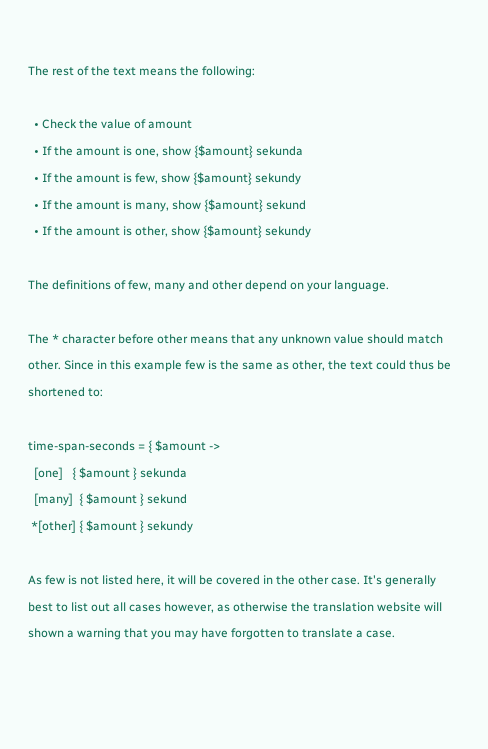The rest of the text means the following:

  • Check the value of amount
  • If the amount is one, show {$amount} sekunda
  • If the amount is few, show {$amount} sekundy
  • If the amount is many, show {$amount} sekund
  • If the amount is other, show {$amount} sekundy

The definitions of few, many and other depend on your language.

The * character before other means that any unknown value should match other. Since in this example few is the same as other, the text could thus be shortened to:

time-span-seconds = { $amount ->
  [one]   { $amount } sekunda
  [many]  { $amount } sekund
 *[other] { $amount } sekundy

As few is not listed here, it will be covered in the other case. It's generally best to list out all cases however, as otherwise the translation website will shown a warning that you may have forgotten to translate a case.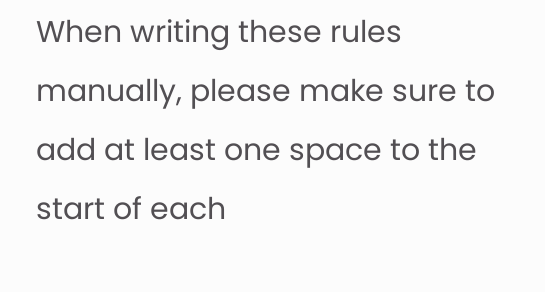When writing these rules manually, please make sure to add at least one space to the start of each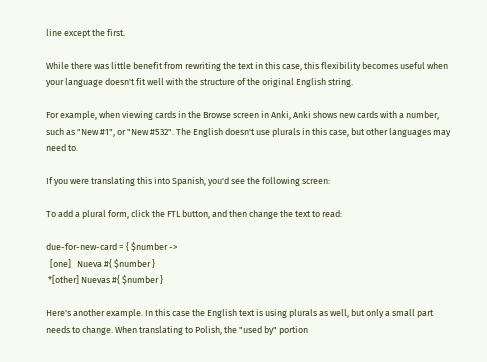line except the first.

While there was little benefit from rewriting the text in this case, this flexibility becomes useful when your language doesn't fit well with the structure of the original English string.

For example, when viewing cards in the Browse screen in Anki, Anki shows new cards with a number, such as "New #1", or "New #532". The English doesn't use plurals in this case, but other languages may need to.

If you were translating this into Spanish, you'd see the following screen:

To add a plural form, click the FTL button, and then change the text to read:

due-for-new-card = { $number ->
  [one]   Nueva #{ $number }
 *[other] Nuevas #{ $number }

Here's another example. In this case the English text is using plurals as well, but only a small part needs to change. When translating to Polish, the "used by" portion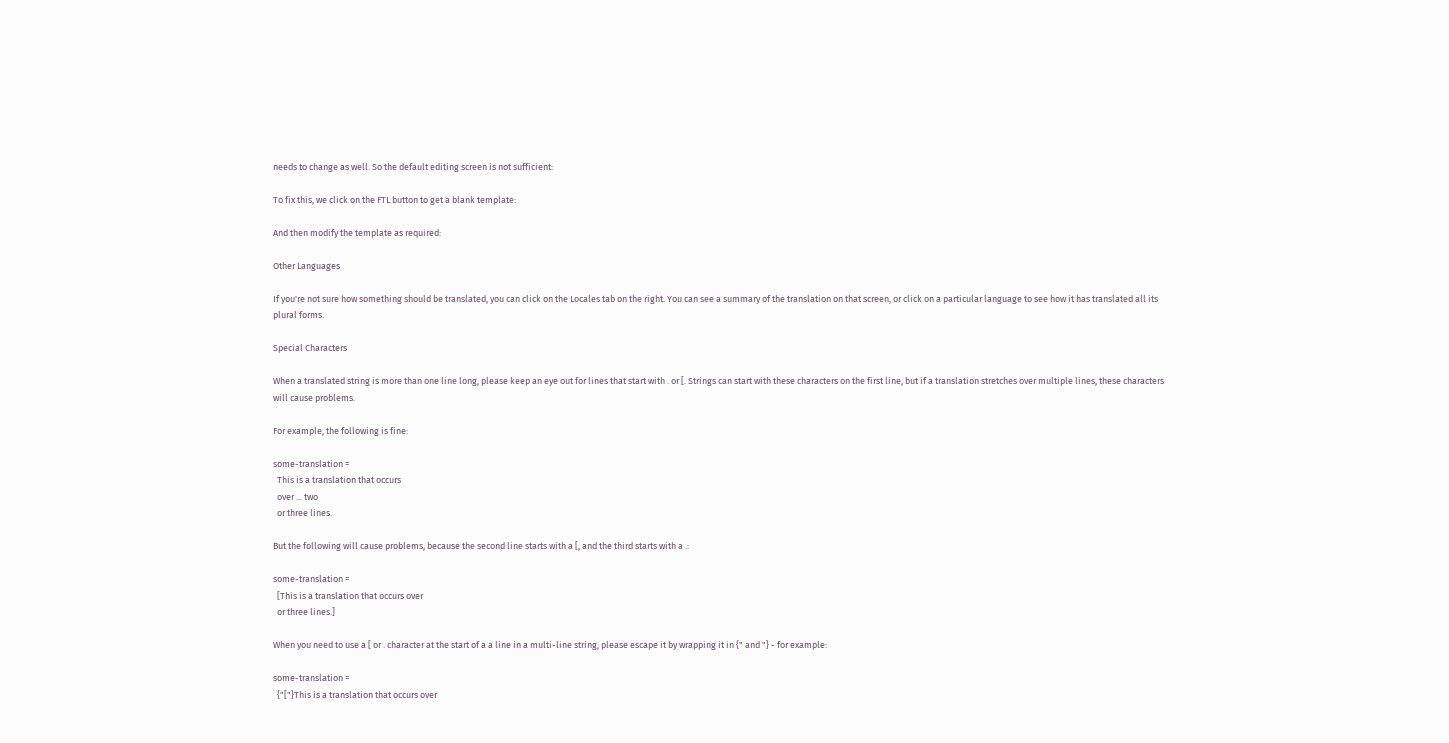needs to change as well. So the default editing screen is not sufficient:

To fix this, we click on the FTL button to get a blank template:

And then modify the template as required:

Other Languages

If you're not sure how something should be translated, you can click on the Locales tab on the right. You can see a summary of the translation on that screen, or click on a particular language to see how it has translated all its plural forms.

Special Characters

When a translated string is more than one line long, please keep an eye out for lines that start with . or [. Strings can start with these characters on the first line, but if a translation stretches over multiple lines, these characters will cause problems.

For example, the following is fine:

some-translation =
  This is a translation that occurs
  over ... two
  or three lines.

But the following will cause problems, because the second line starts with a [, and the third starts with a .:

some-translation =
  [This is a translation that occurs over
  or three lines.]

When you need to use a [ or . character at the start of a a line in a multi-line string, please escape it by wrapping it in {" and "} - for example:

some-translation =
  {"["}This is a translation that occurs over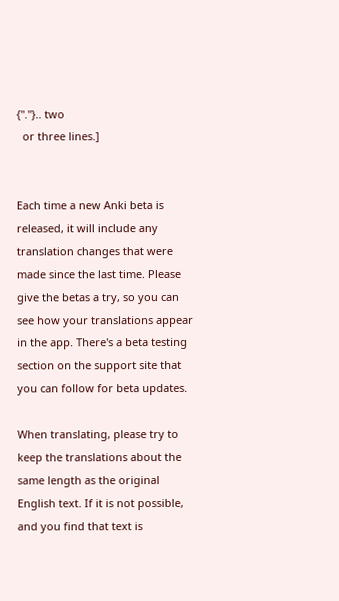{"."}.. two
  or three lines.]


Each time a new Anki beta is released, it will include any translation changes that were made since the last time. Please give the betas a try, so you can see how your translations appear in the app. There's a beta testing section on the support site that you can follow for beta updates.

When translating, please try to keep the translations about the same length as the original English text. If it is not possible, and you find that text is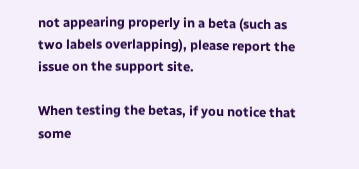not appearing properly in a beta (such as two labels overlapping), please report the issue on the support site.

When testing the betas, if you notice that some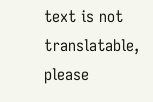text is not translatable, please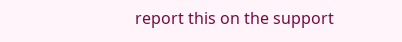report this on the support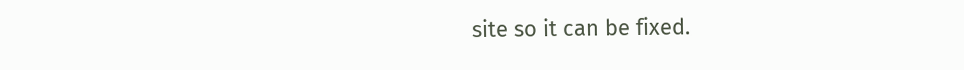site so it can be fixed.